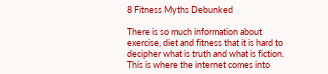8 Fitness Myths Debunked

There is so much information about exercise, diet and fitness that it is hard to decipher what is truth and what is fiction. This is where the internet comes into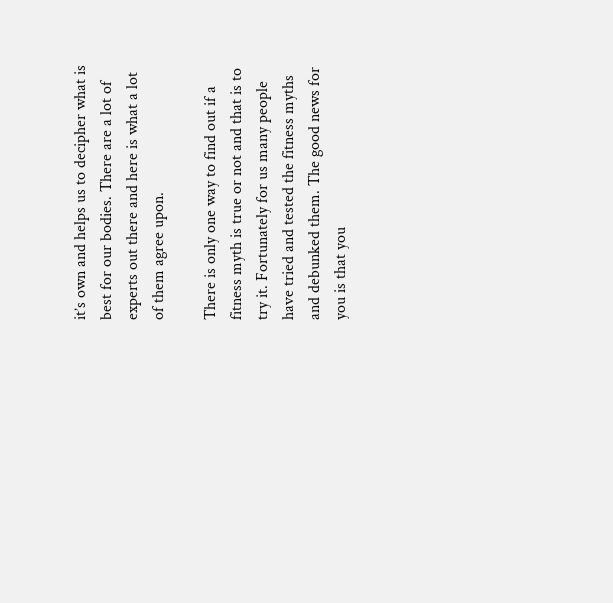it’s own and helps us to decipher what is best for our bodies. There are a lot of experts out there and here is what a lot of them agree upon.

There is only one way to find out if a fitness myth is true or not and that is to try it. Fortunately for us many people have tried and tested the fitness myths and debunked them. The good news for you is that you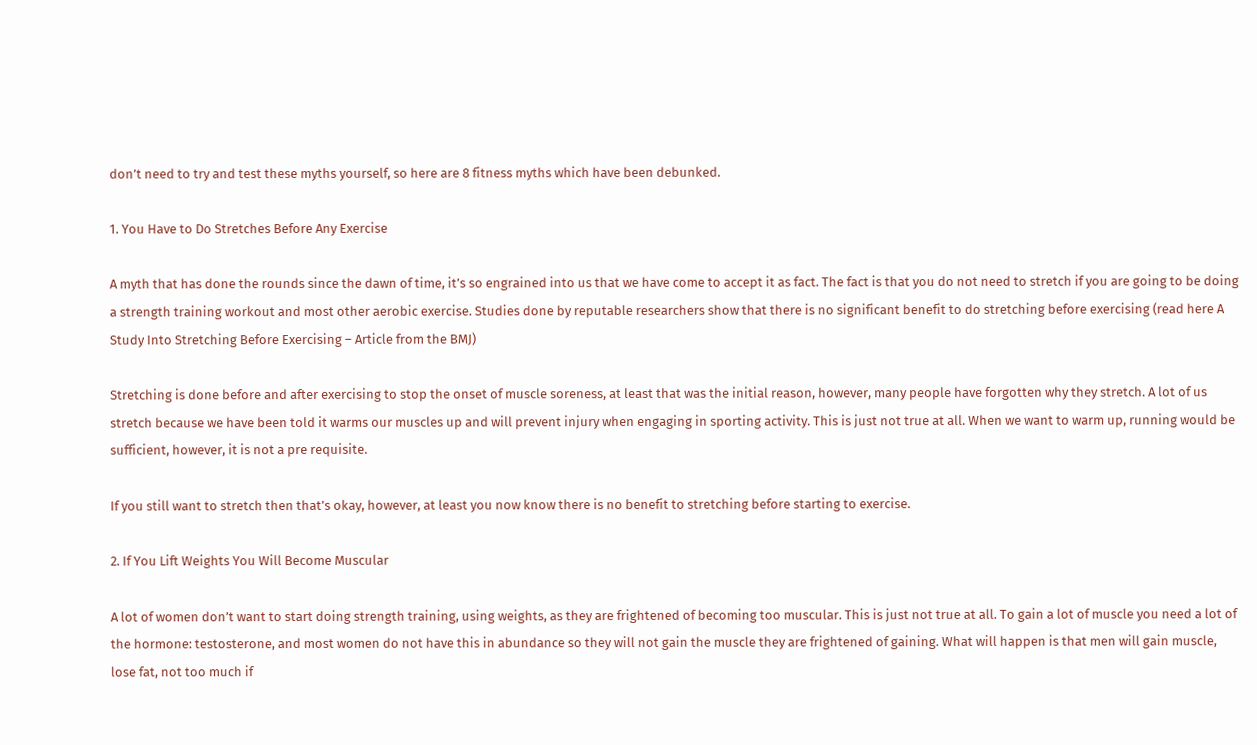don’t need to try and test these myths yourself, so here are 8 fitness myths which have been debunked.

1. You Have to Do Stretches Before Any Exercise

A myth that has done the rounds since the dawn of time, it’s so engrained into us that we have come to accept it as fact. The fact is that you do not need to stretch if you are going to be doing a strength training workout and most other aerobic exercise. Studies done by reputable researchers show that there is no significant benefit to do stretching before exercising (read here A Study Into Stretching Before Exercising – Article from the BMJ)

Stretching is done before and after exercising to stop the onset of muscle soreness, at least that was the initial reason, however, many people have forgotten why they stretch. A lot of us stretch because we have been told it warms our muscles up and will prevent injury when engaging in sporting activity. This is just not true at all. When we want to warm up, running would be sufficient, however, it is not a pre requisite.

If you still want to stretch then that’s okay, however, at least you now know there is no benefit to stretching before starting to exercise.

2. If You Lift Weights You Will Become Muscular

A lot of women don’t want to start doing strength training, using weights, as they are frightened of becoming too muscular. This is just not true at all. To gain a lot of muscle you need a lot of the hormone: testosterone, and most women do not have this in abundance so they will not gain the muscle they are frightened of gaining. What will happen is that men will gain muscle, lose fat, not too much if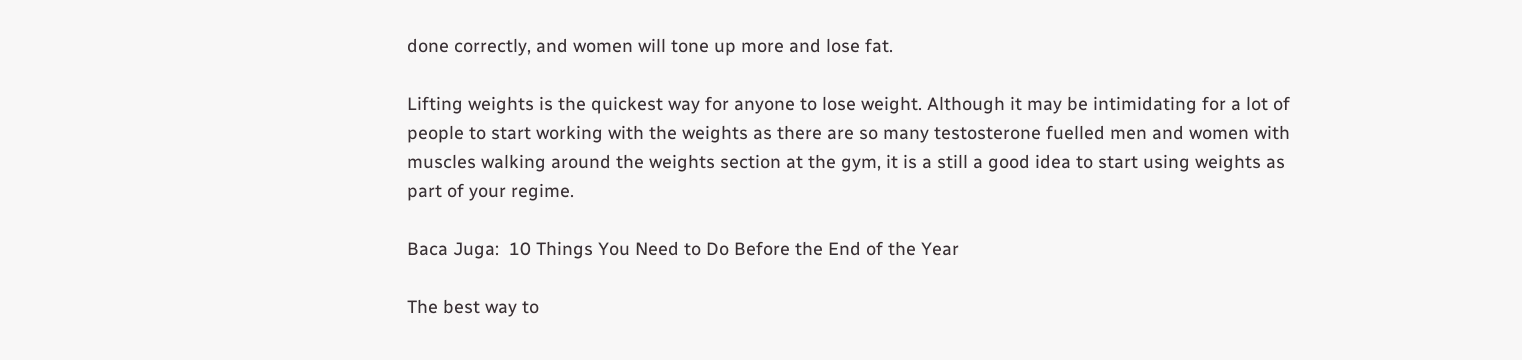done correctly, and women will tone up more and lose fat.

Lifting weights is the quickest way for anyone to lose weight. Although it may be intimidating for a lot of people to start working with the weights as there are so many testosterone fuelled men and women with muscles walking around the weights section at the gym, it is a still a good idea to start using weights as part of your regime.

Baca Juga:  10 Things You Need to Do Before the End of the Year

The best way to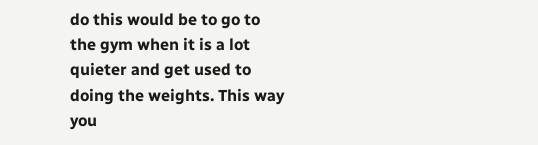do this would be to go to the gym when it is a lot quieter and get used to doing the weights. This way you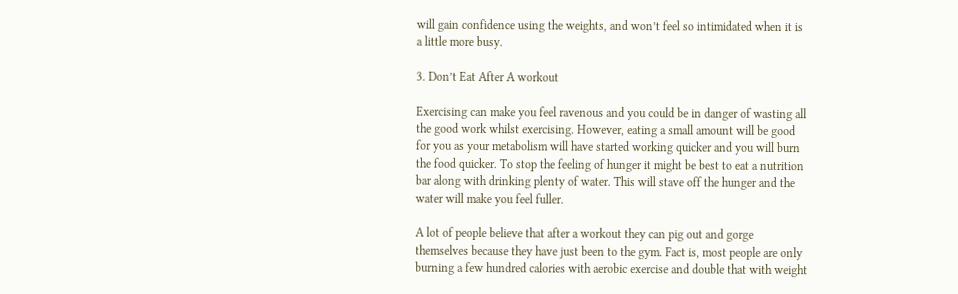will gain confidence using the weights, and won’t feel so intimidated when it is a little more busy.

3. Don’t Eat After A workout

Exercising can make you feel ravenous and you could be in danger of wasting all the good work whilst exercising. However, eating a small amount will be good for you as your metabolism will have started working quicker and you will burn the food quicker. To stop the feeling of hunger it might be best to eat a nutrition bar along with drinking plenty of water. This will stave off the hunger and the water will make you feel fuller.

A lot of people believe that after a workout they can pig out and gorge themselves because they have just been to the gym. Fact is, most people are only burning a few hundred calories with aerobic exercise and double that with weight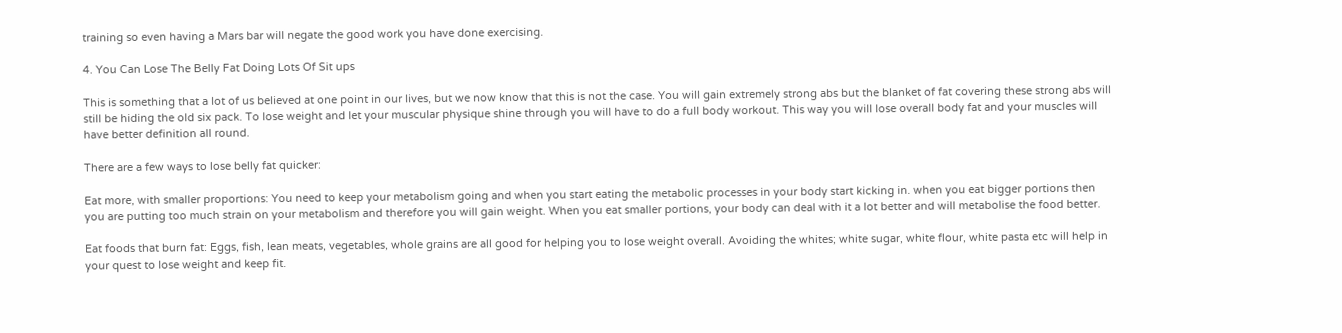training so even having a Mars bar will negate the good work you have done exercising.

4. You Can Lose The Belly Fat Doing Lots Of Sit ups

This is something that a lot of us believed at one point in our lives, but we now know that this is not the case. You will gain extremely strong abs but the blanket of fat covering these strong abs will still be hiding the old six pack. To lose weight and let your muscular physique shine through you will have to do a full body workout. This way you will lose overall body fat and your muscles will have better definition all round.

There are a few ways to lose belly fat quicker:

Eat more, with smaller proportions: You need to keep your metabolism going and when you start eating the metabolic processes in your body start kicking in. when you eat bigger portions then you are putting too much strain on your metabolism and therefore you will gain weight. When you eat smaller portions, your body can deal with it a lot better and will metabolise the food better.

Eat foods that burn fat: Eggs, fish, lean meats, vegetables, whole grains are all good for helping you to lose weight overall. Avoiding the whites; white sugar, white flour, white pasta etc will help in your quest to lose weight and keep fit.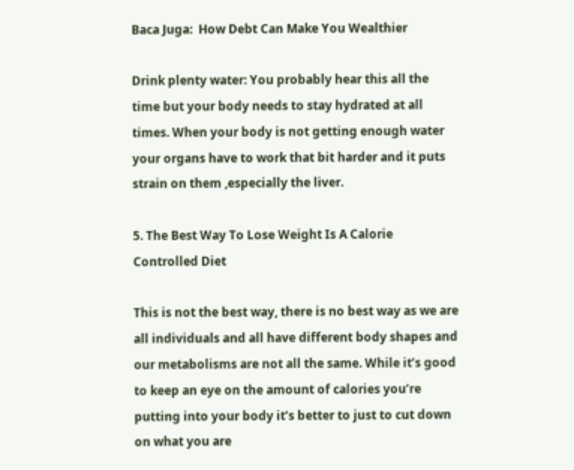Baca Juga:  How Debt Can Make You Wealthier

Drink plenty water: You probably hear this all the time but your body needs to stay hydrated at all times. When your body is not getting enough water your organs have to work that bit harder and it puts strain on them ,especially the liver.

5. The Best Way To Lose Weight Is A Calorie Controlled Diet

This is not the best way, there is no best way as we are all individuals and all have different body shapes and our metabolisms are not all the same. While it’s good to keep an eye on the amount of calories you’re putting into your body it’s better to just to cut down on what you are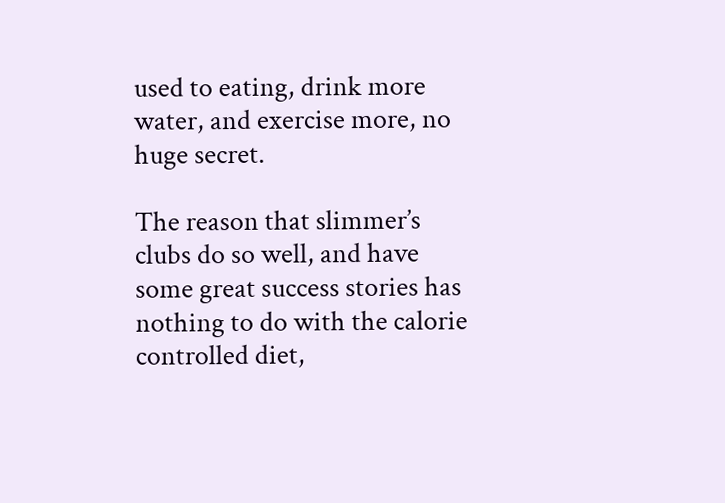used to eating, drink more water, and exercise more, no huge secret.

The reason that slimmer’s clubs do so well, and have some great success stories has nothing to do with the calorie controlled diet,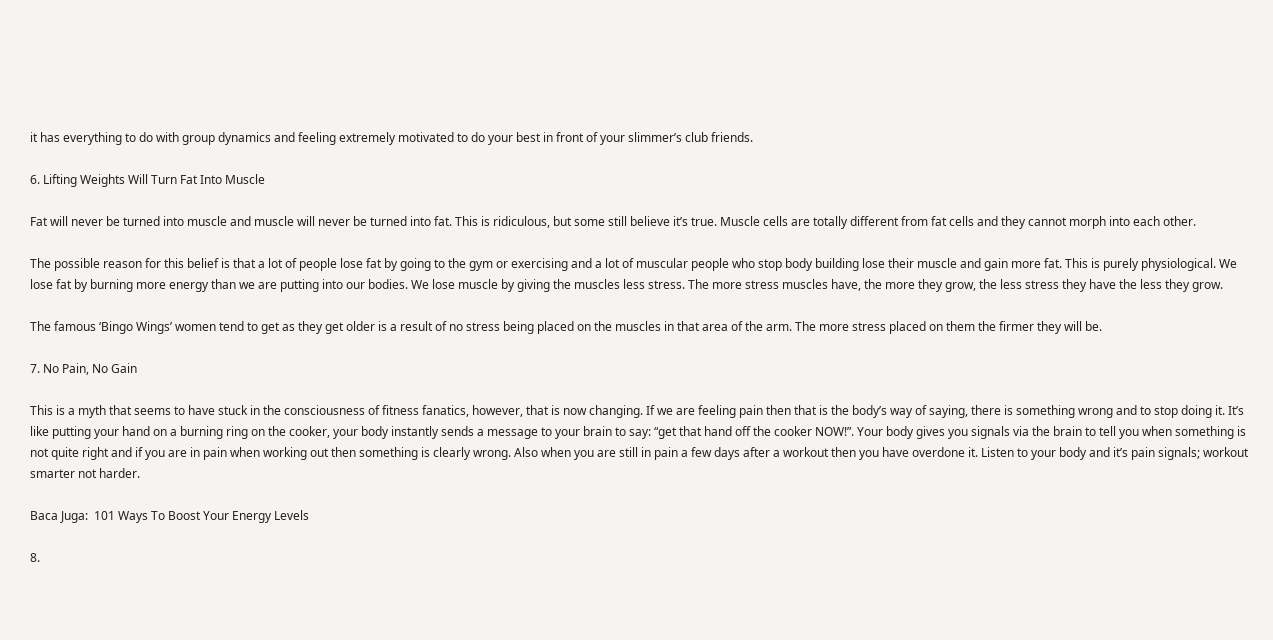it has everything to do with group dynamics and feeling extremely motivated to do your best in front of your slimmer’s club friends.

6. Lifting Weights Will Turn Fat Into Muscle

Fat will never be turned into muscle and muscle will never be turned into fat. This is ridiculous, but some still believe it’s true. Muscle cells are totally different from fat cells and they cannot morph into each other.

The possible reason for this belief is that a lot of people lose fat by going to the gym or exercising and a lot of muscular people who stop body building lose their muscle and gain more fat. This is purely physiological. We lose fat by burning more energy than we are putting into our bodies. We lose muscle by giving the muscles less stress. The more stress muscles have, the more they grow, the less stress they have the less they grow.

The famous ‘Bingo Wings’ women tend to get as they get older is a result of no stress being placed on the muscles in that area of the arm. The more stress placed on them the firmer they will be.

7. No Pain, No Gain

This is a myth that seems to have stuck in the consciousness of fitness fanatics, however, that is now changing. If we are feeling pain then that is the body’s way of saying, there is something wrong and to stop doing it. It’s like putting your hand on a burning ring on the cooker, your body instantly sends a message to your brain to say: “get that hand off the cooker NOW!”. Your body gives you signals via the brain to tell you when something is not quite right and if you are in pain when working out then something is clearly wrong. Also when you are still in pain a few days after a workout then you have overdone it. Listen to your body and it’s pain signals; workout smarter not harder.

Baca Juga:  101 Ways To Boost Your Energy Levels

8.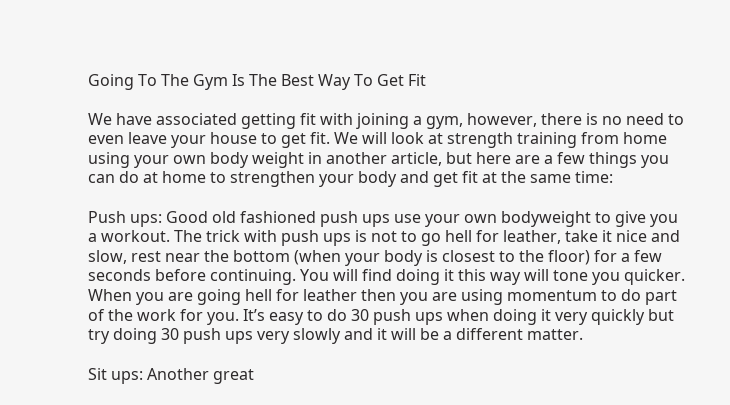Going To The Gym Is The Best Way To Get Fit

We have associated getting fit with joining a gym, however, there is no need to even leave your house to get fit. We will look at strength training from home using your own body weight in another article, but here are a few things you can do at home to strengthen your body and get fit at the same time:

Push ups: Good old fashioned push ups use your own bodyweight to give you a workout. The trick with push ups is not to go hell for leather, take it nice and slow, rest near the bottom (when your body is closest to the floor) for a few seconds before continuing. You will find doing it this way will tone you quicker. When you are going hell for leather then you are using momentum to do part of the work for you. It’s easy to do 30 push ups when doing it very quickly but try doing 30 push ups very slowly and it will be a different matter.

Sit ups: Another great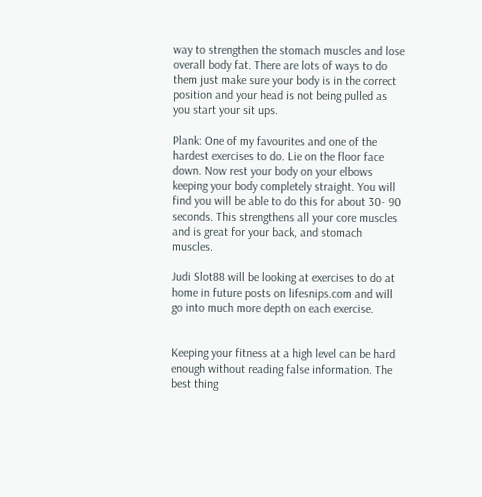way to strengthen the stomach muscles and lose overall body fat. There are lots of ways to do them just make sure your body is in the correct position and your head is not being pulled as you start your sit ups.

Plank: One of my favourites and one of the hardest exercises to do. Lie on the floor face down. Now rest your body on your elbows keeping your body completely straight. You will find you will be able to do this for about 30- 90 seconds. This strengthens all your core muscles and is great for your back, and stomach muscles.

Judi Slot88 will be looking at exercises to do at home in future posts on lifesnips.com and will go into much more depth on each exercise.


Keeping your fitness at a high level can be hard enough without reading false information. The best thing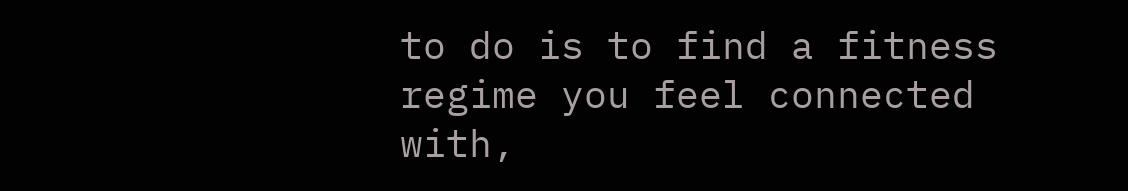to do is to find a fitness regime you feel connected with,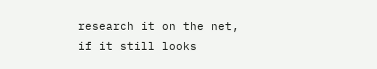research it on the net, if it still looks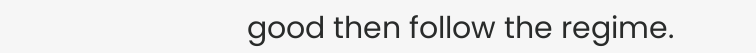good then follow the regime.